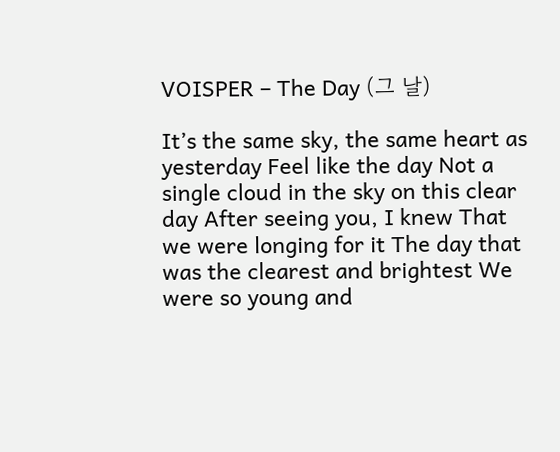VOISPER – The Day (그 날)

It’s the same sky, the same heart as yesterday Feel like the day Not a single cloud in the sky on this clear day After seeing you, I knew That we were longing for it The day that was the clearest and brightest We were so young and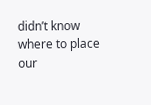didn’t know where to place our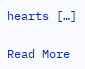hearts […]

Read More